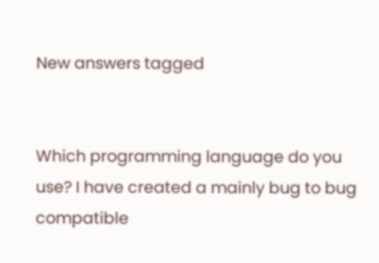New answers tagged


Which programming language do you use? I have created a mainly bug to bug compatible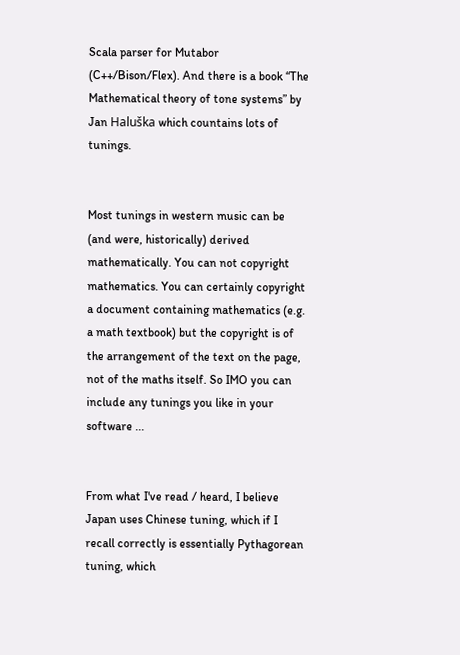Scala parser for Mutabor (C++/Bison/Flex). And there is a book “The Mathematical theory of tone systems” by Jan Haluška which countains lots of tunings.


Most tunings in western music can be (and were, historically) derived mathematically. You can not copyright mathematics. You can certainly copyright a document containing mathematics (e.g. a math textbook) but the copyright is of the arrangement of the text on the page, not of the maths itself. So IMO you can include any tunings you like in your software ...


From what I've read / heard, I believe Japan uses Chinese tuning, which if I recall correctly is essentially Pythagorean tuning, which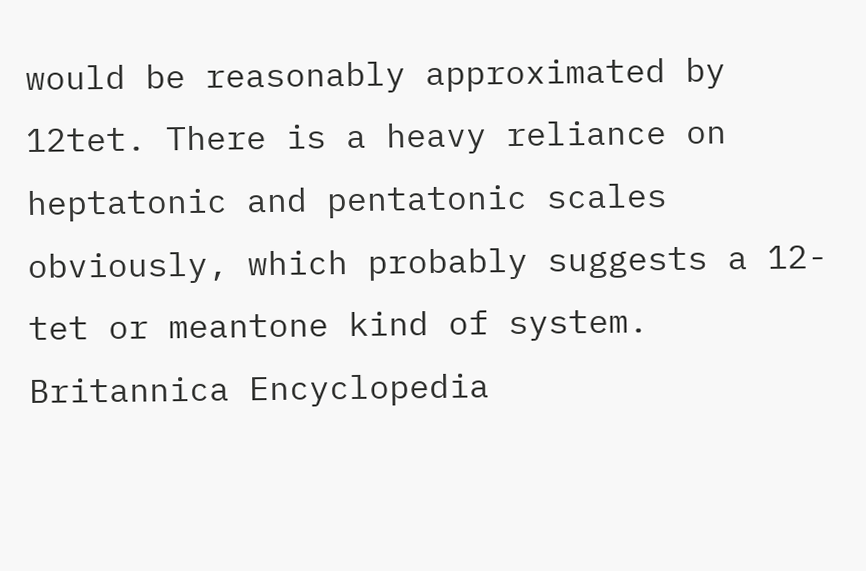would be reasonably approximated by 12tet. There is a heavy reliance on heptatonic and pentatonic scales obviously, which probably suggests a 12-tet or meantone kind of system. Britannica Encyclopedia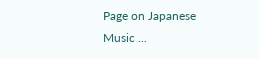Page on Japanese Music ...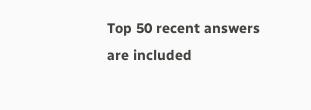Top 50 recent answers are included